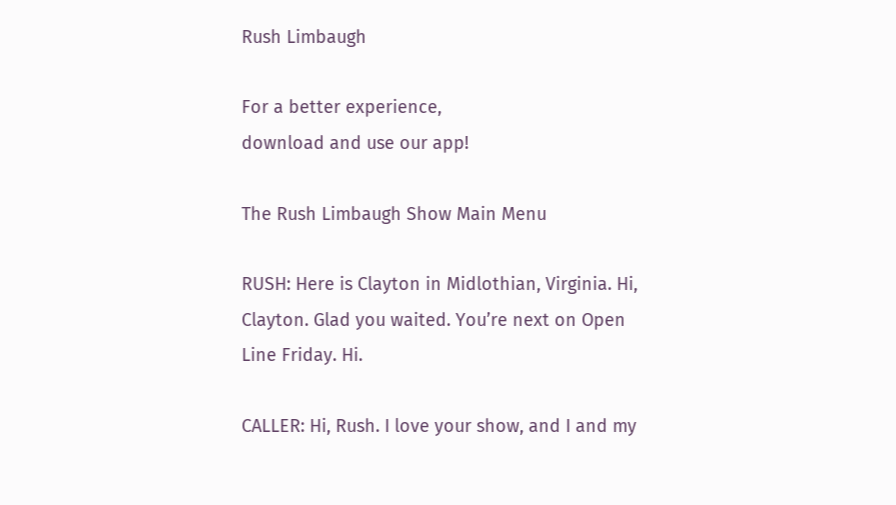Rush Limbaugh

For a better experience,
download and use our app!

The Rush Limbaugh Show Main Menu

RUSH: Here is Clayton in Midlothian, Virginia. Hi, Clayton. Glad you waited. You’re next on Open Line Friday. Hi.

CALLER: Hi, Rush. I love your show, and I and my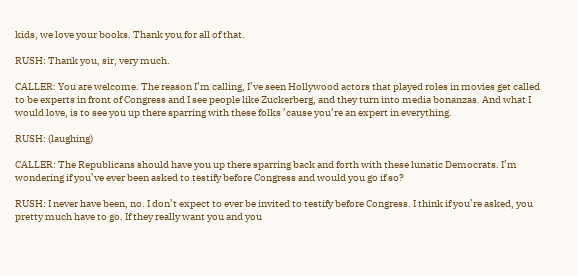kids, we love your books. Thank you for all of that.

RUSH: Thank you, sir, very much.

CALLER: You are welcome. The reason I’m calling, I’ve seen Hollywood actors that played roles in movies get called to be experts in front of Congress and I see people like Zuckerberg, and they turn into media bonanzas. And what I would love, is to see you up there sparring with these folks ’cause you’re an expert in everything.

RUSH: (laughing)

CALLER: The Republicans should have you up there sparring back and forth with these lunatic Democrats. I’m wondering if you’ve ever been asked to testify before Congress and would you go if so?

RUSH: I never have been, no. I don’t expect to ever be invited to testify before Congress. I think if you’re asked, you pretty much have to go. If they really want you and you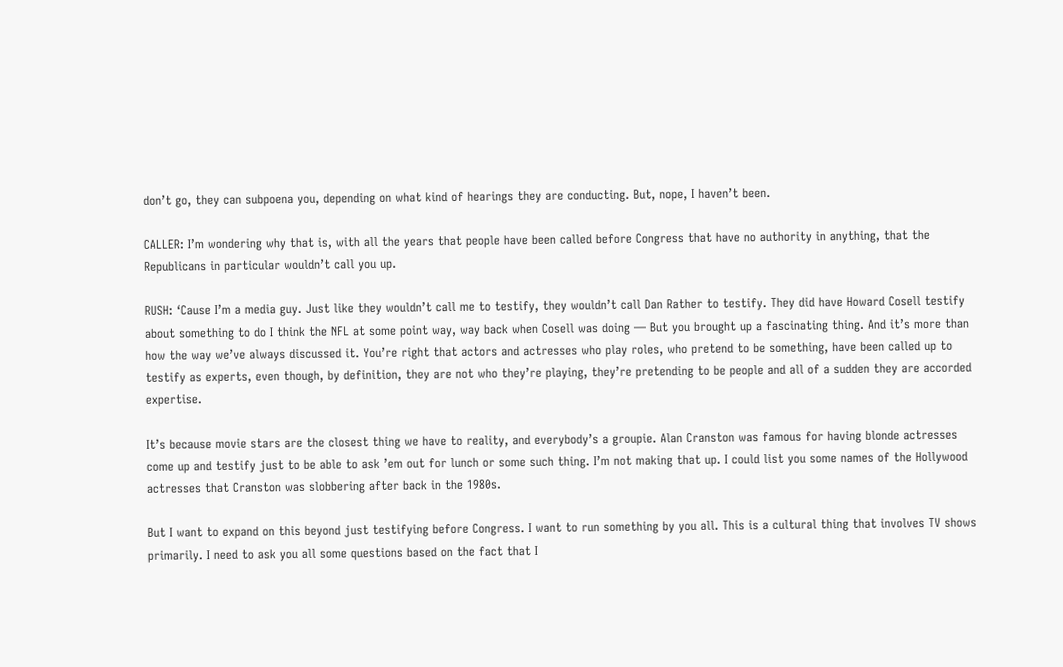don’t go, they can subpoena you, depending on what kind of hearings they are conducting. But, nope, I haven’t been.

CALLER: I’m wondering why that is, with all the years that people have been called before Congress that have no authority in anything, that the Republicans in particular wouldn’t call you up.

RUSH: ‘Cause I’m a media guy. Just like they wouldn’t call me to testify, they wouldn’t call Dan Rather to testify. They did have Howard Cosell testify about something to do I think the NFL at some point way, way back when Cosell was doing — But you brought up a fascinating thing. And it’s more than how the way we’ve always discussed it. You’re right that actors and actresses who play roles, who pretend to be something, have been called up to testify as experts, even though, by definition, they are not who they’re playing, they’re pretending to be people and all of a sudden they are accorded expertise.

It’s because movie stars are the closest thing we have to reality, and everybody’s a groupie. Alan Cranston was famous for having blonde actresses come up and testify just to be able to ask ’em out for lunch or some such thing. I’m not making that up. I could list you some names of the Hollywood actresses that Cranston was slobbering after back in the 1980s.

But I want to expand on this beyond just testifying before Congress. I want to run something by you all. This is a cultural thing that involves TV shows primarily. I need to ask you all some questions based on the fact that I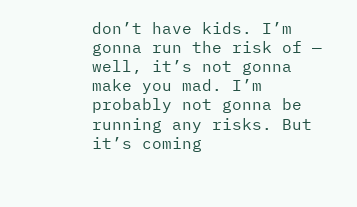don’t have kids. I’m gonna run the risk of — well, it’s not gonna make you mad. I’m probably not gonna be running any risks. But it’s coming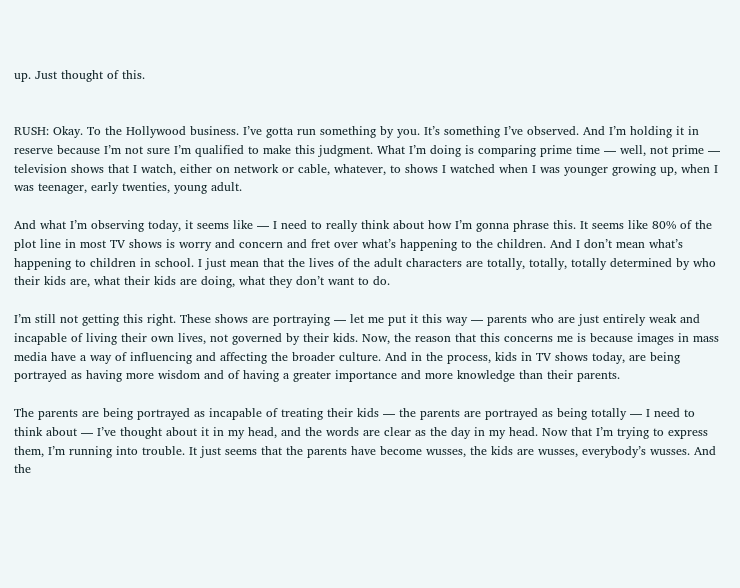up. Just thought of this.


RUSH: Okay. To the Hollywood business. I’ve gotta run something by you. It’s something I’ve observed. And I’m holding it in reserve because I’m not sure I’m qualified to make this judgment. What I’m doing is comparing prime time — well, not prime — television shows that I watch, either on network or cable, whatever, to shows I watched when I was younger growing up, when I was teenager, early twenties, young adult.

And what I’m observing today, it seems like — I need to really think about how I’m gonna phrase this. It seems like 80% of the plot line in most TV shows is worry and concern and fret over what’s happening to the children. And I don’t mean what’s happening to children in school. I just mean that the lives of the adult characters are totally, totally, totally determined by who their kids are, what their kids are doing, what they don’t want to do.

I’m still not getting this right. These shows are portraying — let me put it this way — parents who are just entirely weak and incapable of living their own lives, not governed by their kids. Now, the reason that this concerns me is because images in mass media have a way of influencing and affecting the broader culture. And in the process, kids in TV shows today, are being portrayed as having more wisdom and of having a greater importance and more knowledge than their parents.

The parents are being portrayed as incapable of treating their kids — the parents are portrayed as being totally — I need to think about — I’ve thought about it in my head, and the words are clear as the day in my head. Now that I’m trying to express them, I’m running into trouble. It just seems that the parents have become wusses, the kids are wusses, everybody’s wusses. And the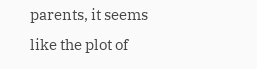parents, it seems like the plot of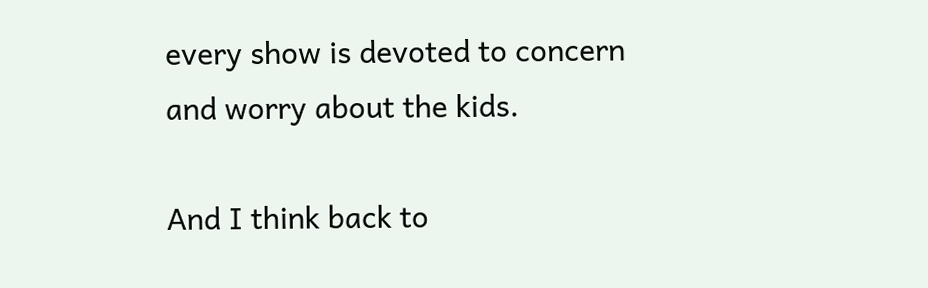every show is devoted to concern and worry about the kids.

And I think back to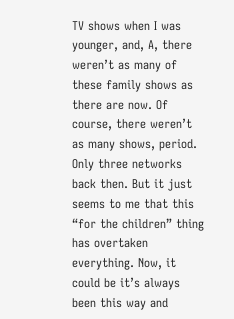TV shows when I was younger, and, A, there weren’t as many of these family shows as there are now. Of course, there weren’t as many shows, period. Only three networks back then. But it just seems to me that this “for the children” thing has overtaken everything. Now, it could be it’s always been this way and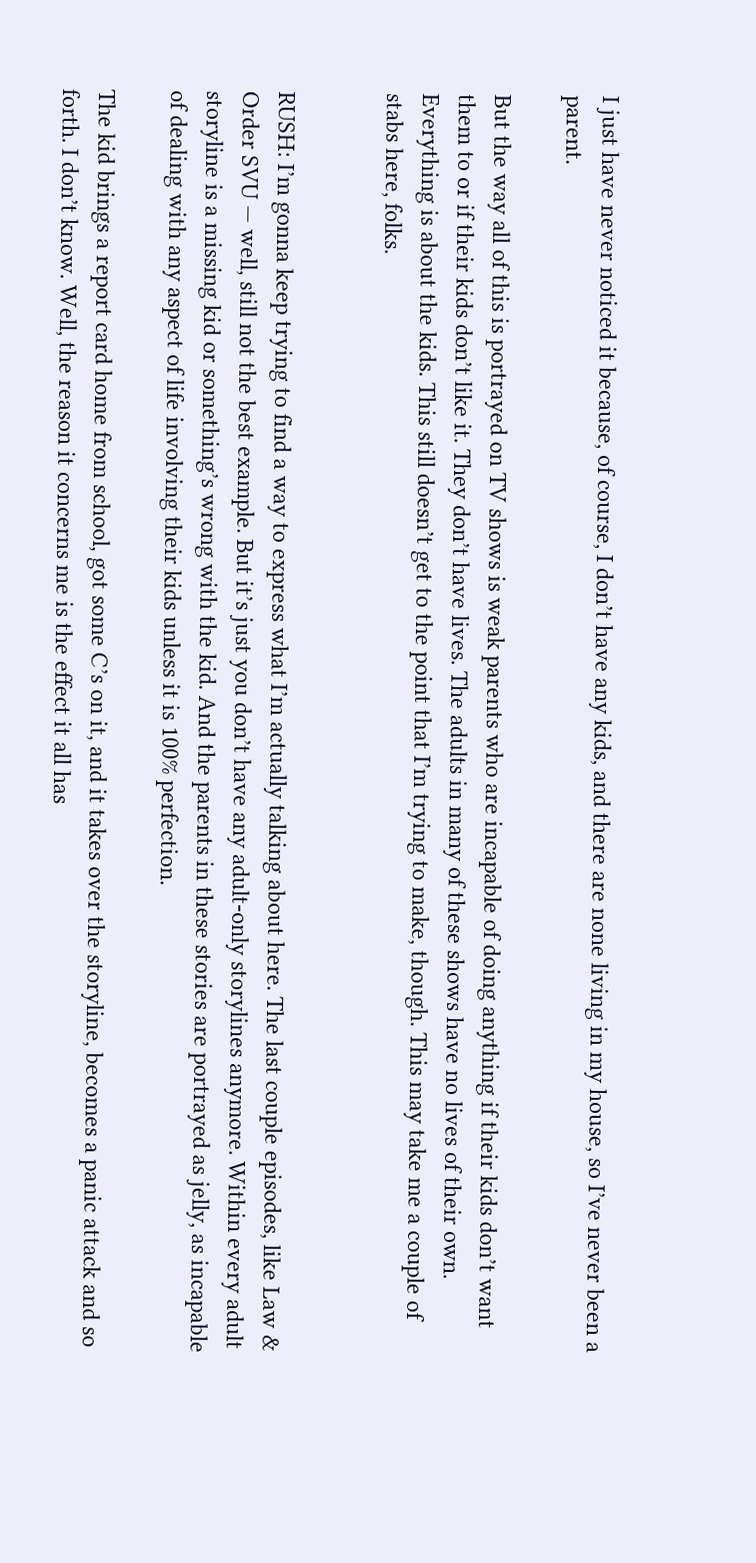I just have never noticed it because, of course, I don’t have any kids, and there are none living in my house, so I’ve never been a parent.

But the way all of this is portrayed on TV shows is weak parents who are incapable of doing anything if their kids don’t want them to or if their kids don’t like it. They don’t have lives. The adults in many of these shows have no lives of their own. Everything is about the kids. This still doesn’t get to the point that I’m trying to make, though. This may take me a couple of stabs here, folks.


RUSH: I’m gonna keep trying to find a way to express what I’m actually talking about here. The last couple episodes, like Law & Order SVU — well, still not the best example. But it’s just you don’t have any adult-only storylines anymore. Within every adult storyline is a missing kid or something’s wrong with the kid. And the parents in these stories are portrayed as jelly, as incapable of dealing with any aspect of life involving their kids unless it is 100% perfection.

The kid brings a report card home from school, got some C’s on it, and it takes over the storyline, becomes a panic attack and so forth. I don’t know. Well, the reason it concerns me is the effect it all has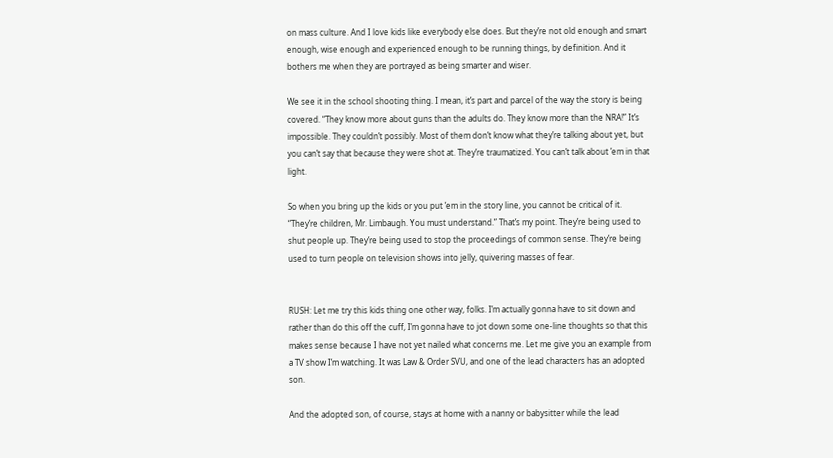on mass culture. And I love kids like everybody else does. But they’re not old enough and smart enough, wise enough and experienced enough to be running things, by definition. And it bothers me when they are portrayed as being smarter and wiser.

We see it in the school shooting thing. I mean, it’s part and parcel of the way the story is being covered. “They know more about guns than the adults do. They know more than the NRA!” It’s impossible. They couldn’t possibly. Most of them don’t know what they’re talking about yet, but you can’t say that because they were shot at. They’re traumatized. You can’t talk about ’em in that light.

So when you bring up the kids or you put ’em in the story line, you cannot be critical of it. “They’re children, Mr. Limbaugh. You must understand.” That’s my point. They’re being used to shut people up. They’re being used to stop the proceedings of common sense. They’re being used to turn people on television shows into jelly, quivering masses of fear.


RUSH: Let me try this kids thing one other way, folks. I’m actually gonna have to sit down and rather than do this off the cuff, I’m gonna have to jot down some one-line thoughts so that this makes sense because I have not yet nailed what concerns me. Let me give you an example from a TV show I’m watching. It was Law & Order SVU, and one of the lead characters has an adopted son.

And the adopted son, of course, stays at home with a nanny or babysitter while the lead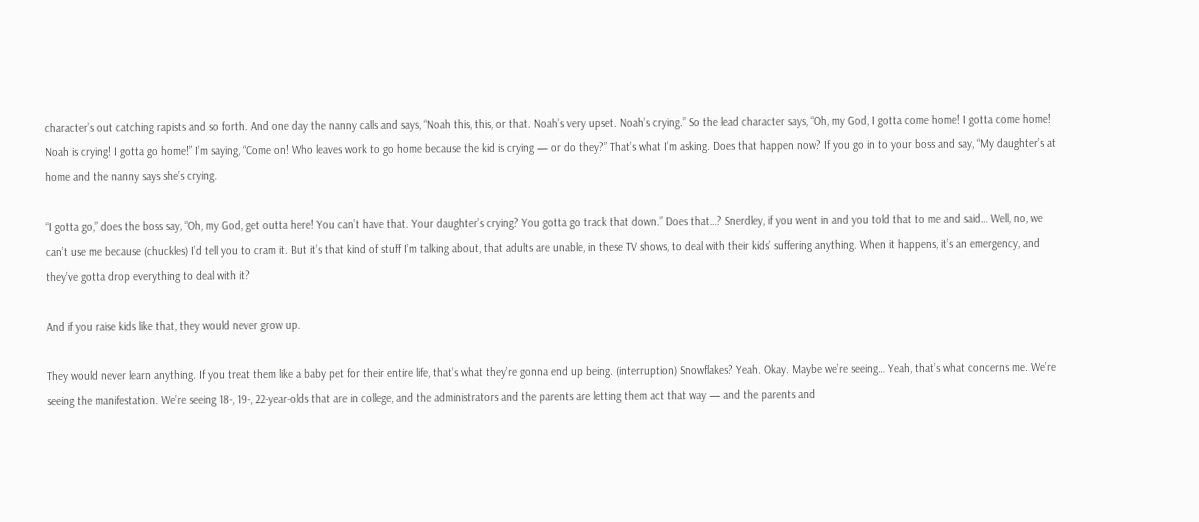character’s out catching rapists and so forth. And one day the nanny calls and says, “Noah this, this, or that. Noah’s very upset. Noah’s crying.” So the lead character says, “Oh, my God, I gotta come home! I gotta come home! Noah is crying! I gotta go home!” I’m saying, “Come on! Who leaves work to go home because the kid is crying — or do they?” That’s what I’m asking. Does that happen now? If you go in to your boss and say, “My daughter’s at home and the nanny says she’s crying.

“I gotta go,” does the boss say, “Oh, my God, get outta here! You can’t have that. Your daughter’s crying? You gotta go track that down.” Does that…? Snerdley, if you went in and you told that to me and said… Well, no, we can’t use me because (chuckles) I’d tell you to cram it. But it’s that kind of stuff I’m talking about, that adults are unable, in these TV shows, to deal with their kids’ suffering anything. When it happens, it’s an emergency, and they’ve gotta drop everything to deal with it?

And if you raise kids like that, they would never grow up.

They would never learn anything. If you treat them like a baby pet for their entire life, that’s what they’re gonna end up being. (interruption) Snowflakes? Yeah. Okay. Maybe we’re seeing… Yeah, that’s what concerns me. We’re seeing the manifestation. We’re seeing 18-, 19-, 22-year-olds that are in college, and the administrators and the parents are letting them act that way — and the parents and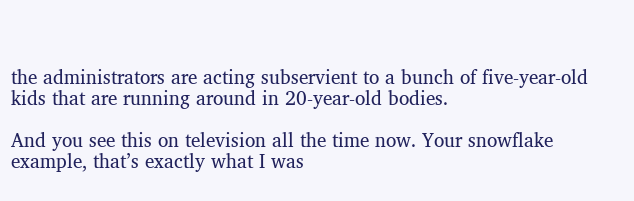the administrators are acting subservient to a bunch of five-year-old kids that are running around in 20-year-old bodies.

And you see this on television all the time now. Your snowflake example, that’s exactly what I was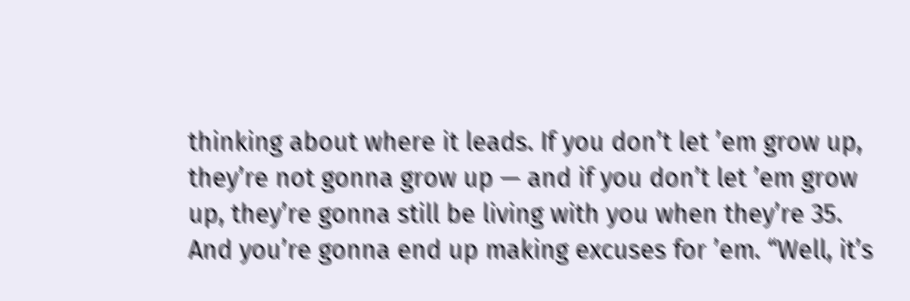thinking about where it leads. If you don’t let ’em grow up, they’re not gonna grow up — and if you don’t let ’em grow up, they’re gonna still be living with you when they’re 35. And you’re gonna end up making excuses for ’em. “Well, it’s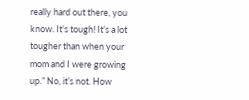really hard out there, you know. It’s tough! It’s a lot tougher than when your mom and I were growing up.” No, it’s not. How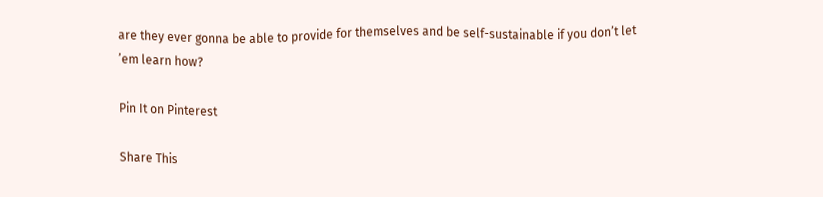are they ever gonna be able to provide for themselves and be self-sustainable if you don’t let ’em learn how?

Pin It on Pinterest

Share This